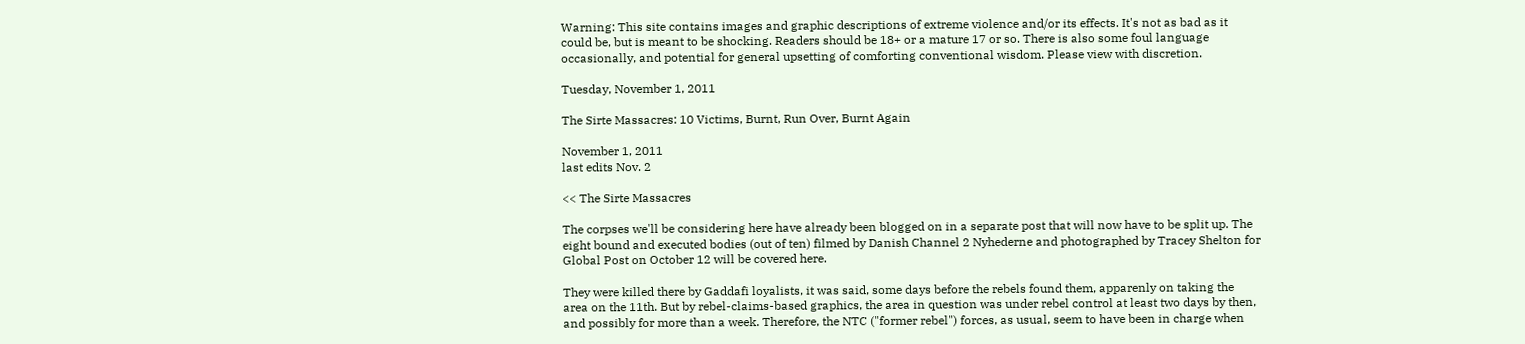Warning: This site contains images and graphic descriptions of extreme violence and/or its effects. It's not as bad as it could be, but is meant to be shocking. Readers should be 18+ or a mature 17 or so. There is also some foul language occasionally, and potential for general upsetting of comforting conventional wisdom. Please view with discretion.

Tuesday, November 1, 2011

The Sirte Massacres: 10 Victims, Burnt, Run Over, Burnt Again

November 1, 2011
last edits Nov. 2

<< The Sirte Massacres

The corpses we'll be considering here have already been blogged on in a separate post that will now have to be split up. The eight bound and executed bodies (out of ten) filmed by Danish Channel 2 Nyhederne and photographed by Tracey Shelton for Global Post on October 12 will be covered here.

They were killed there by Gaddafi loyalists, it was said, some days before the rebels found them, apparenly on taking the area on the 11th. But by rebel-claims-based graphics, the area in question was under rebel control at least two days by then, and possibly for more than a week. Therefore, the NTC ("former rebel") forces, as usual, seem to have been in charge when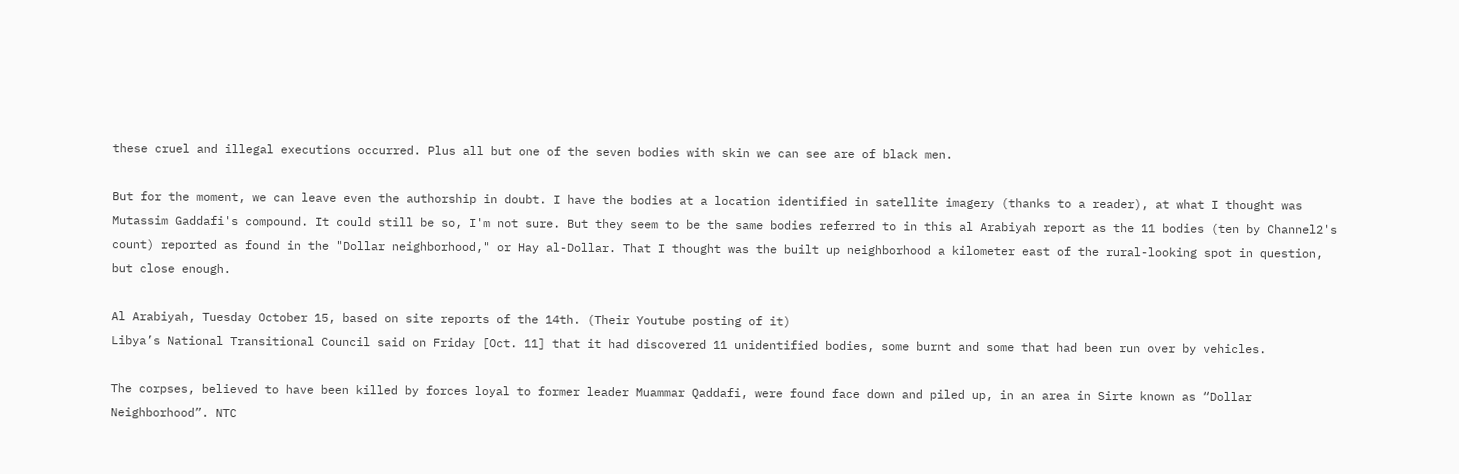these cruel and illegal executions occurred. Plus all but one of the seven bodies with skin we can see are of black men.

But for the moment, we can leave even the authorship in doubt. I have the bodies at a location identified in satellite imagery (thanks to a reader), at what I thought was Mutassim Gaddafi's compound. It could still be so, I'm not sure. But they seem to be the same bodies referred to in this al Arabiyah report as the 11 bodies (ten by Channel2's count) reported as found in the "Dollar neighborhood," or Hay al-Dollar. That I thought was the built up neighborhood a kilometer east of the rural-looking spot in question, but close enough.

Al Arabiyah, Tuesday October 15, based on site reports of the 14th. (Their Youtube posting of it)
Libya’s National Transitional Council said on Friday [Oct. 11] that it had discovered 11 unidentified bodies, some burnt and some that had been run over by vehicles.

The corpses, believed to have been killed by forces loyal to former leader Muammar Qaddafi, were found face down and piled up, in an area in Sirte known as “Dollar Neighborhood”. NTC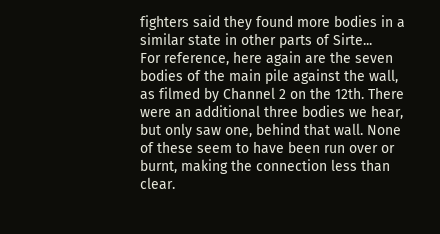fighters said they found more bodies in a similar state in other parts of Sirte...
For reference, here again are the seven bodies of the main pile against the wall, as filmed by Channel 2 on the 12th. There were an additional three bodies we hear, but only saw one, behind that wall. None of these seem to have been run over or burnt, making the connection less than clear.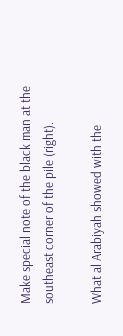Make special note of the black man at the southeast corner of the pile (right).

What al Arabiyah showed with the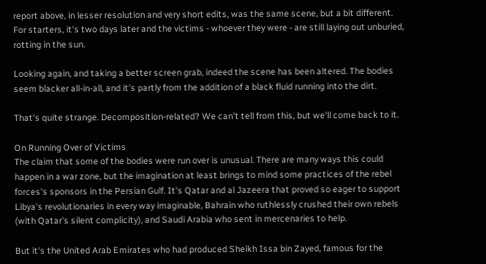report above, in lesser resolution and very short edits, was the same scene, but a bit different. For starters, it's two days later and the victims - whoever they were - are still laying out unburied, rotting in the sun.

Looking again, and taking a better screen grab, indeed the scene has been altered. The bodies seem blacker all-in-all, and it's partly from the addition of a black fluid running into the dirt.

That's quite strange. Decomposition-related? We can't tell from this, but we'll come back to it.

On Running Over of Victims
The claim that some of the bodies were run over is unusual. There are many ways this could happen in a war zone, but the imagination at least brings to mind some practices of the rebel forces's sponsors in the Persian Gulf. It's Qatar and al Jazeera that proved so eager to support Libya's revolutionaries in every way imaginable, Bahrain who ruthlessly crushed their own rebels (with Qatar's silent complicity), and Saudi Arabia who sent in mercenaries to help.

But it's the United Arab Emirates who had produced Sheikh Issa bin Zayed, famous for the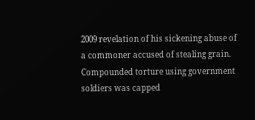2009 revelation of his sickening abuse of a commoner accused of stealing grain. Compounded torture using government soldiers was capped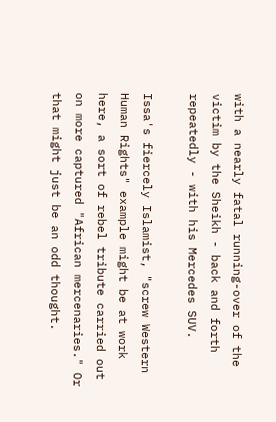with a nearly fatal running-over of the victim by the Sheikh - back and forth repeatedly - with his Mercedes SUV.

Issa's fiercely Islamist, "screw Western Human Rights" example might be at work here, a sort of rebel tribute carried out on more captured "African mercenaries." Or that might just be an odd thought.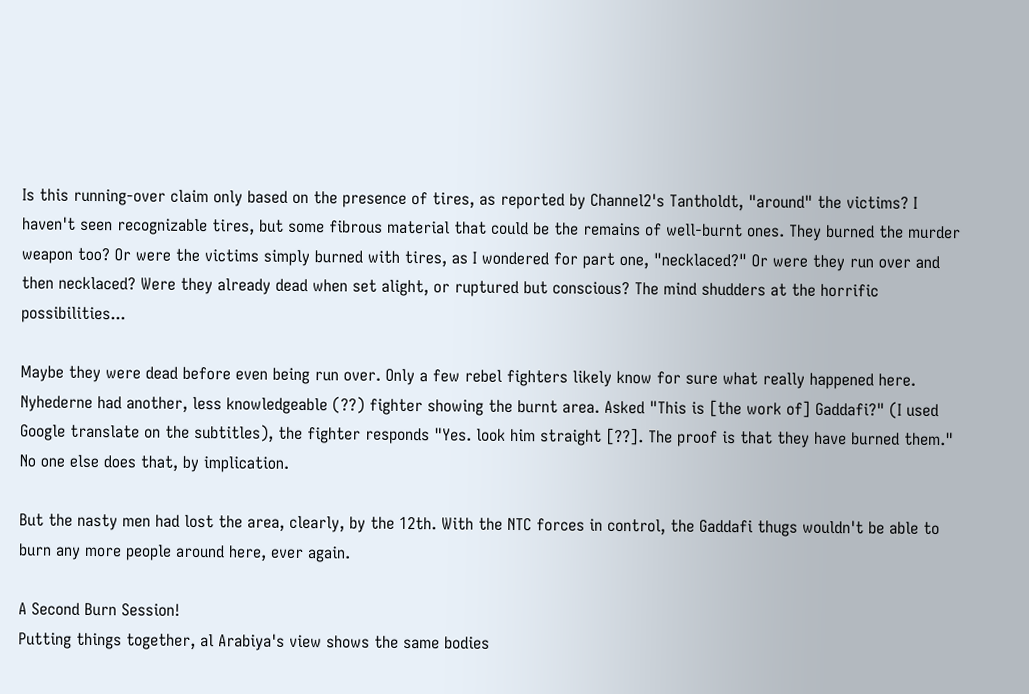Is this running-over claim only based on the presence of tires, as reported by Channel2's Tantholdt, "around" the victims? I haven't seen recognizable tires, but some fibrous material that could be the remains of well-burnt ones. They burned the murder weapon too? Or were the victims simply burned with tires, as I wondered for part one, "necklaced?" Or were they run over and then necklaced? Were they already dead when set alight, or ruptured but conscious? The mind shudders at the horrific possibilities...

Maybe they were dead before even being run over. Only a few rebel fighters likely know for sure what really happened here. Nyhederne had another, less knowledgeable (??) fighter showing the burnt area. Asked "This is [the work of] Gaddafi?" (I used Google translate on the subtitles), the fighter responds "Yes. look him straight [??]. The proof is that they have burned them." No one else does that, by implication.

But the nasty men had lost the area, clearly, by the 12th. With the NTC forces in control, the Gaddafi thugs wouldn't be able to burn any more people around here, ever again.

A Second Burn Session!
Putting things together, al Arabiya's view shows the same bodies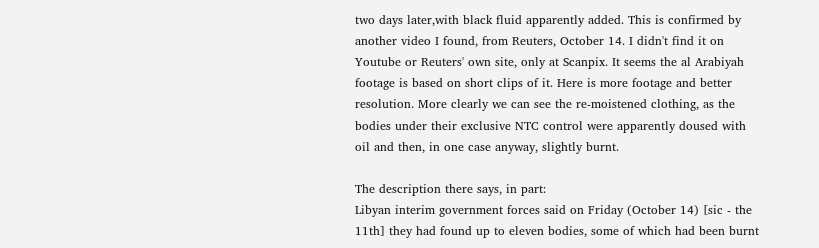two days later,with black fluid apparently added. This is confirmed by another video I found, from Reuters, October 14. I didn't find it on Youtube or Reuters' own site, only at Scanpix. It seems the al Arabiyah footage is based on short clips of it. Here is more footage and better resolution. More clearly we can see the re-moistened clothing, as the bodies under their exclusive NTC control were apparently doused with oil and then, in one case anyway, slightly burnt.

The description there says, in part:
Libyan interim government forces said on Friday (October 14) [sic - the 11th] they had found up to eleven bodies, some of which had been burnt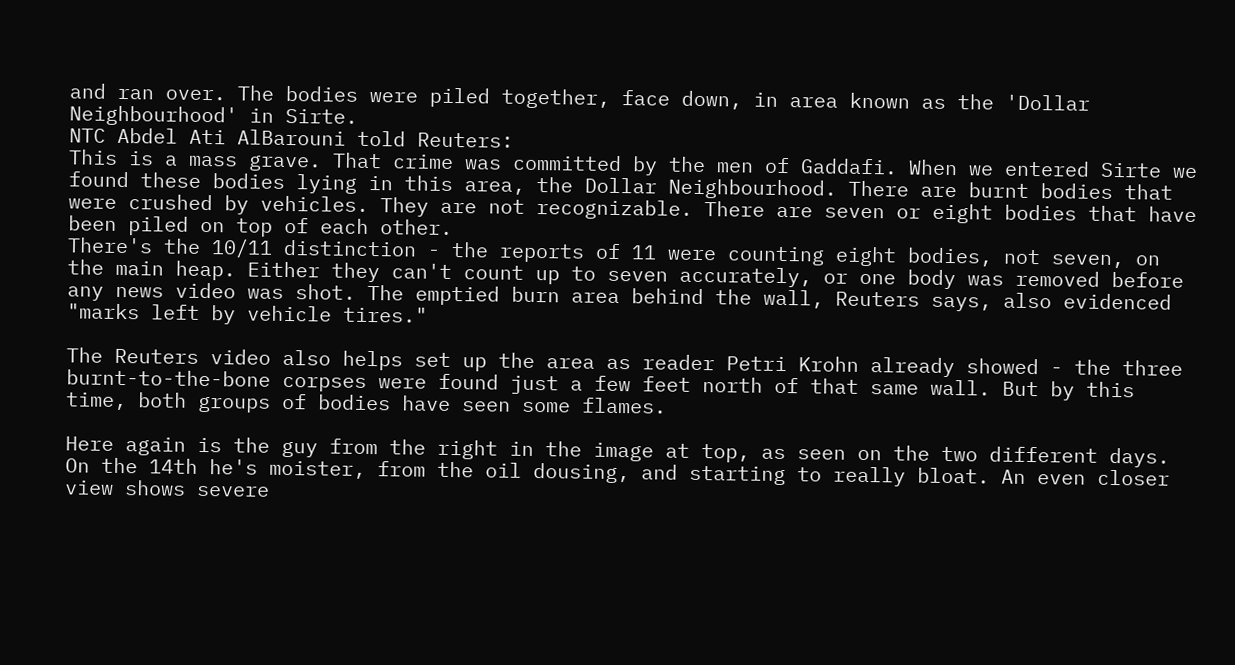and ran over. The bodies were piled together, face down, in area known as the 'Dollar Neighbourhood' in Sirte.
NTC Abdel Ati AlBarouni told Reuters:
This is a mass grave. That crime was committed by the men of Gaddafi. When we entered Sirte we found these bodies lying in this area, the Dollar Neighbourhood. There are burnt bodies that were crushed by vehicles. They are not recognizable. There are seven or eight bodies that have been piled on top of each other.
There's the 10/11 distinction - the reports of 11 were counting eight bodies, not seven, on the main heap. Either they can't count up to seven accurately, or one body was removed before any news video was shot. The emptied burn area behind the wall, Reuters says, also evidenced "marks left by vehicle tires."

The Reuters video also helps set up the area as reader Petri Krohn already showed - the three burnt-to-the-bone corpses were found just a few feet north of that same wall. But by this time, both groups of bodies have seen some flames.

Here again is the guy from the right in the image at top, as seen on the two different days. On the 14th he's moister, from the oil dousing, and starting to really bloat. An even closer view shows severe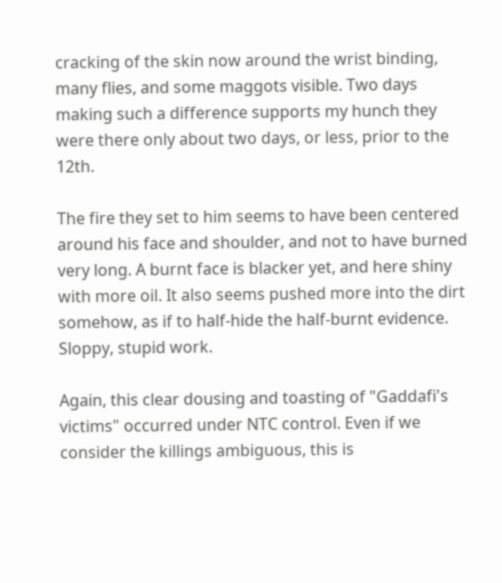cracking of the skin now around the wrist binding, many flies, and some maggots visible. Two days making such a difference supports my hunch they were there only about two days, or less, prior to the 12th.

The fire they set to him seems to have been centered around his face and shoulder, and not to have burned very long. A burnt face is blacker yet, and here shiny with more oil. It also seems pushed more into the dirt somehow, as if to half-hide the half-burnt evidence. Sloppy, stupid work.

Again, this clear dousing and toasting of "Gaddafi's victims" occurred under NTC control. Even if we consider the killings ambiguous, this is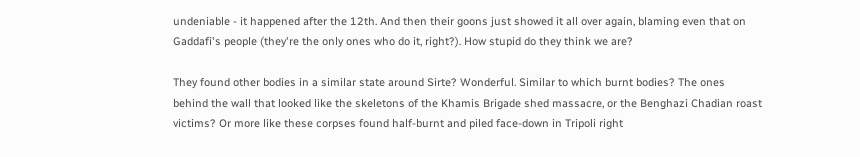undeniable - it happened after the 12th. And then their goons just showed it all over again, blaming even that on Gaddafi's people (they're the only ones who do it, right?). How stupid do they think we are?

They found other bodies in a similar state around Sirte? Wonderful. Similar to which burnt bodies? The ones behind the wall that looked like the skeletons of the Khamis Brigade shed massacre, or the Benghazi Chadian roast victims? Or more like these corpses found half-burnt and piled face-down in Tripoli right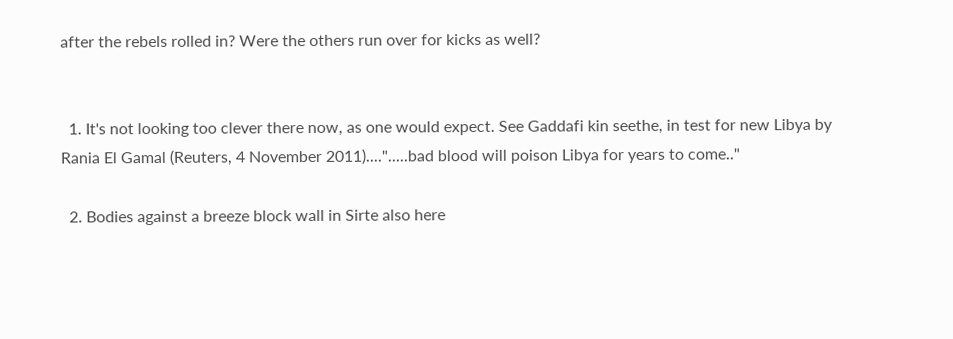after the rebels rolled in? Were the others run over for kicks as well?


  1. It's not looking too clever there now, as one would expect. See Gaddafi kin seethe, in test for new Libya by Rania El Gamal (Reuters, 4 November 2011)....".....bad blood will poison Libya for years to come.."

  2. Bodies against a breeze block wall in Sirte also here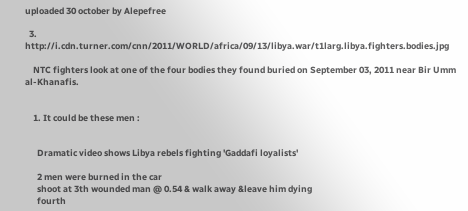uploaded 30 october by Alepefree

  3. http://i.cdn.turner.com/cnn/2011/WORLD/africa/09/13/libya.war/t1larg.libya.fighters.bodies.jpg

    NTC fighters look at one of the four bodies they found buried on September 03, 2011 near Bir Umm al-Khanafis.


    1. It could be these men :


      Dramatic video shows Libya rebels fighting 'Gaddafi loyalists'

      2 men were burned in the car
      shoot at 3th wounded man @ 0.54 & walk away &leave him dying
      fourth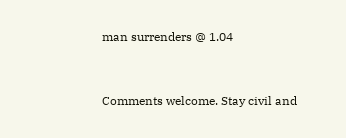man surrenders @ 1.04


Comments welcome. Stay civil and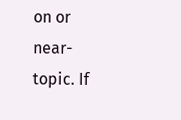on or near-topic. If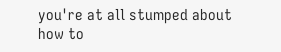you're at all stumped about how to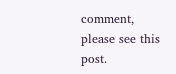comment, please see this post.